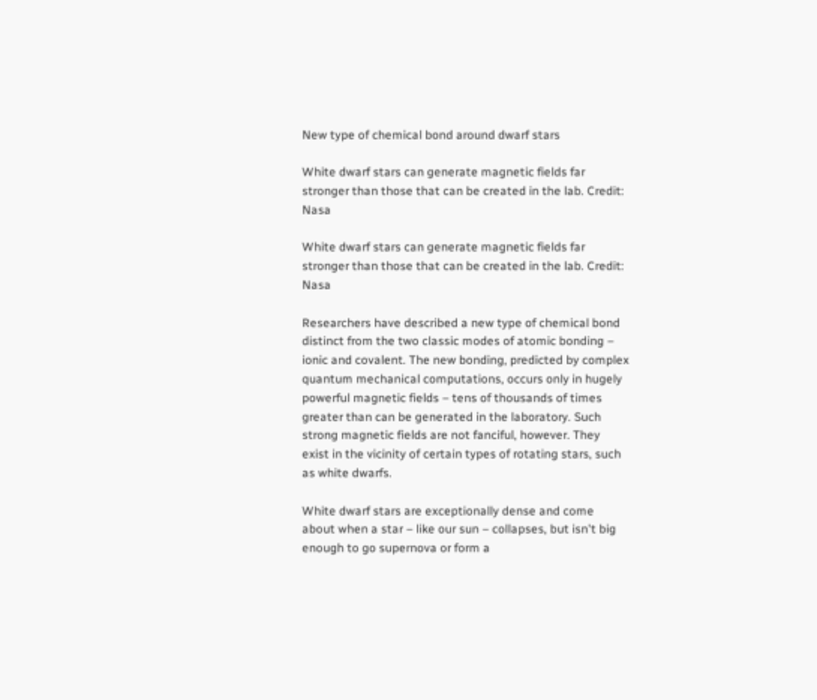New type of chemical bond around dwarf stars

White dwarf stars can generate magnetic fields far stronger than those that can be created in the lab. Credit: Nasa

White dwarf stars can generate magnetic fields far stronger than those that can be created in the lab. Credit: Nasa

Researchers have described a new type of chemical bond distinct from the two classic modes of atomic bonding – ionic and covalent. The new bonding, predicted by complex quantum mechanical computations, occurs only in hugely powerful magnetic fields – tens of thousands of times greater than can be generated in the laboratory. Such strong magnetic fields are not fanciful, however. They exist in the vicinity of certain types of rotating stars, such as white dwarfs.

White dwarf stars are exceptionally dense and come about when a star – like our sun – collapses, but isn't big enough to go supernova or form a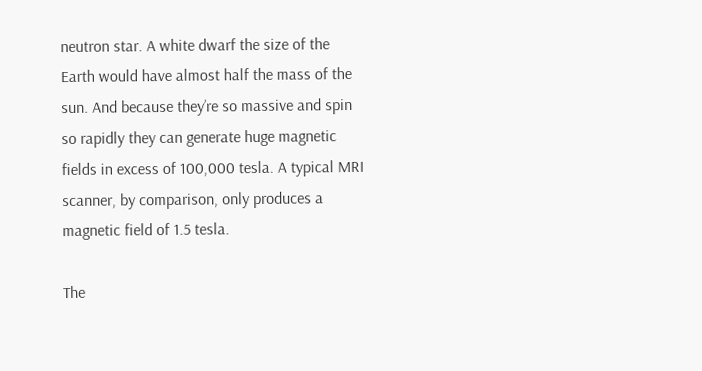neutron star. A white dwarf the size of the Earth would have almost half the mass of the sun. And because they’re so massive and spin so rapidly they can generate huge magnetic fields in excess of 100,000 tesla. A typical MRI scanner, by comparison, only produces a magnetic field of 1.5 tesla.

The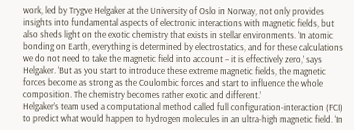work, led by Trygve Helgaker at the University of Oslo in Norway, not only provides insights into fundamental aspects of electronic interactions with magnetic fields, but also sheds light on the exotic chemistry that exists in stellar environments. ‘In atomic bonding on Earth, everything is determined by electrostatics, and for these calculations we do not need to take the magnetic field into account – it is effectively zero,’ says Helgaker. ‘But as you start to introduce these extreme magnetic fields, the magnetic forces become as strong as the Coulombic forces and start to influence the whole composition. The chemistry becomes rather exotic and different.’
Helgaker’s team used a computational method called full configuration-interaction (FCI) to predict what would happen to hydrogen molecules in an ultra-high magnetic field. ‘In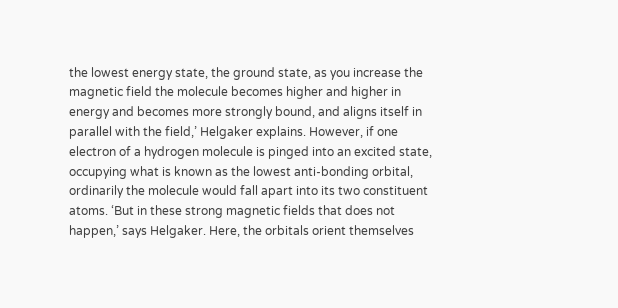the lowest energy state, the ground state, as you increase the magnetic field the molecule becomes higher and higher in energy and becomes more strongly bound, and aligns itself in parallel with the field,’ Helgaker explains. However, if one electron of a hydrogen molecule is pinged into an excited state, occupying what is known as the lowest anti-bonding orbital, ordinarily the molecule would fall apart into its two constituent atoms. ‘But in these strong magnetic fields that does not happen,’ says Helgaker. Here, the orbitals orient themselves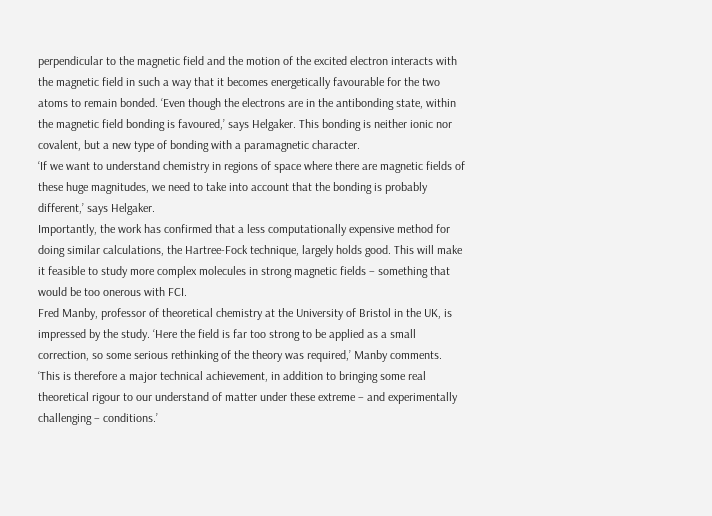perpendicular to the magnetic field and the motion of the excited electron interacts with the magnetic field in such a way that it becomes energetically favourable for the two atoms to remain bonded. ‘Even though the electrons are in the antibonding state, within the magnetic field bonding is favoured,’ says Helgaker. This bonding is neither ionic nor covalent, but a new type of bonding with a paramagnetic character.
‘If we want to understand chemistry in regions of space where there are magnetic fields of these huge magnitudes, we need to take into account that the bonding is probably different,’ says Helgaker.
Importantly, the work has confirmed that a less computationally expensive method for doing similar calculations, the Hartree-Fock technique, largely holds good. This will make it feasible to study more complex molecules in strong magnetic fields – something that would be too onerous with FCI.
Fred Manby, professor of theoretical chemistry at the University of Bristol in the UK, is impressed by the study. ‘Here the field is far too strong to be applied as a small correction, so some serious rethinking of the theory was required,’ Manby comments. ‘This is therefore a major technical achievement, in addition to bringing some real theoretical rigour to our understand of matter under these extreme – and experimentally challenging – conditions.’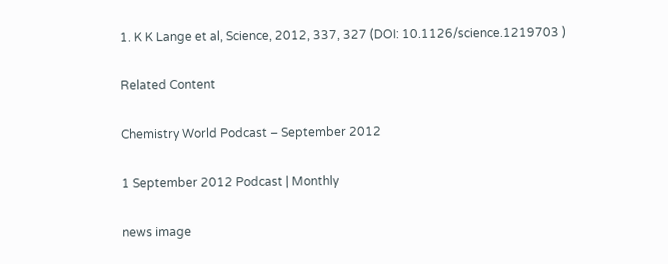1. K K Lange et al, Science, 2012, 337, 327 (DOI: 10.1126/science.1219703 )

Related Content

Chemistry World Podcast – September 2012

1 September 2012 Podcast | Monthly

news image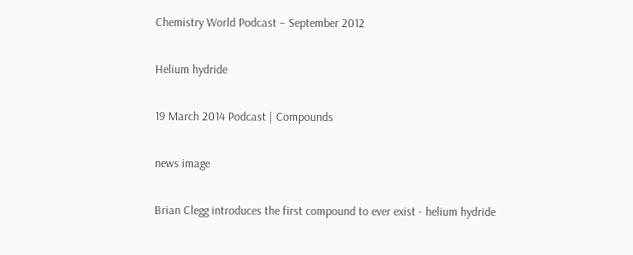Chemistry World Podcast – September 2012

Helium hydride

19 March 2014 Podcast | Compounds

news image

Brian Clegg introduces the first compound to ever exist - helium hydride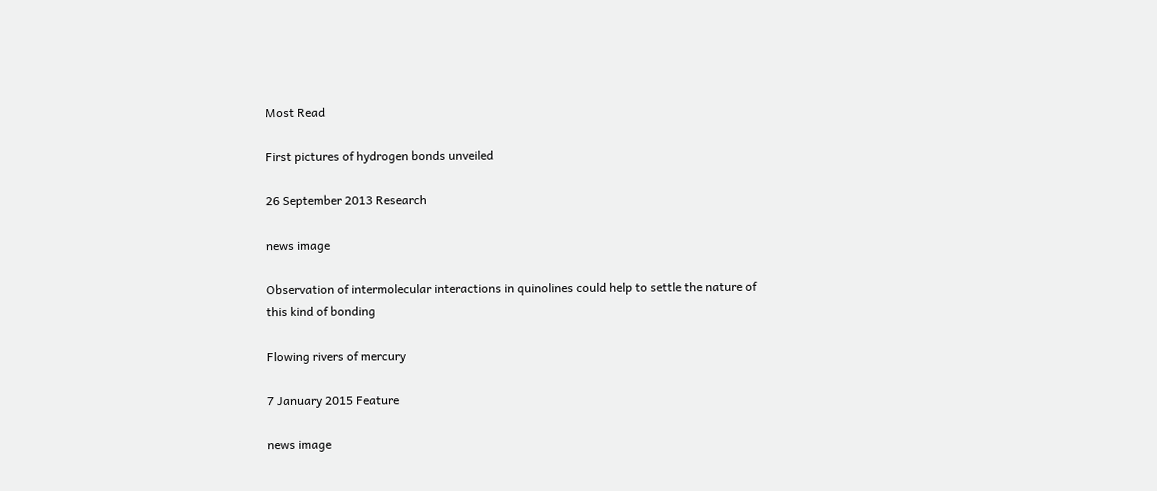Most Read

First pictures of hydrogen bonds unveiled

26 September 2013 Research

news image

Observation of intermolecular interactions in quinolines could help to settle the nature of this kind of bonding

Flowing rivers of mercury

7 January 2015 Feature

news image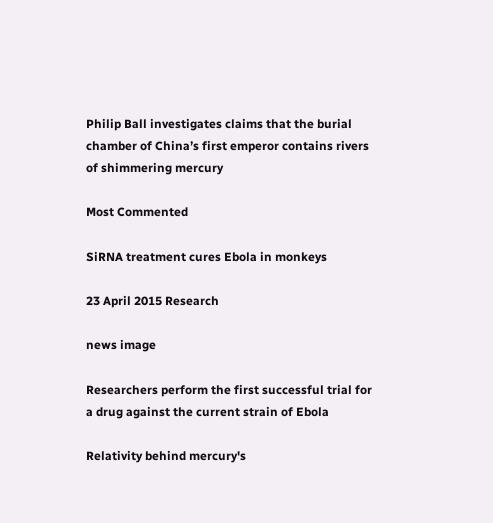Philip Ball investigates claims that the burial chamber of China’s first emperor contains rivers of shimmering mercury

Most Commented

SiRNA treatment cures Ebola in monkeys

23 April 2015 Research

news image

Researchers perform the first successful trial for a drug against the current strain of Ebola

Relativity behind mercury's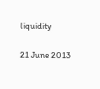liquidity

21 June 2013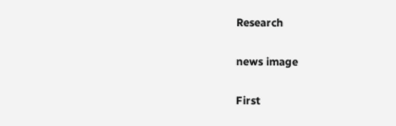Research

news image

First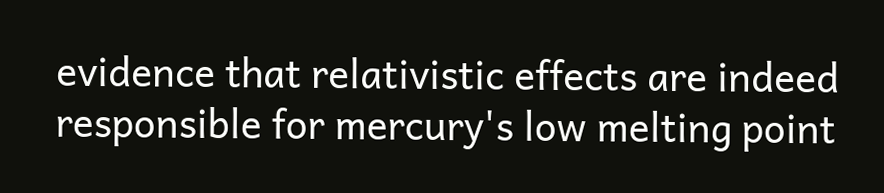evidence that relativistic effects are indeed responsible for mercury's low melting point